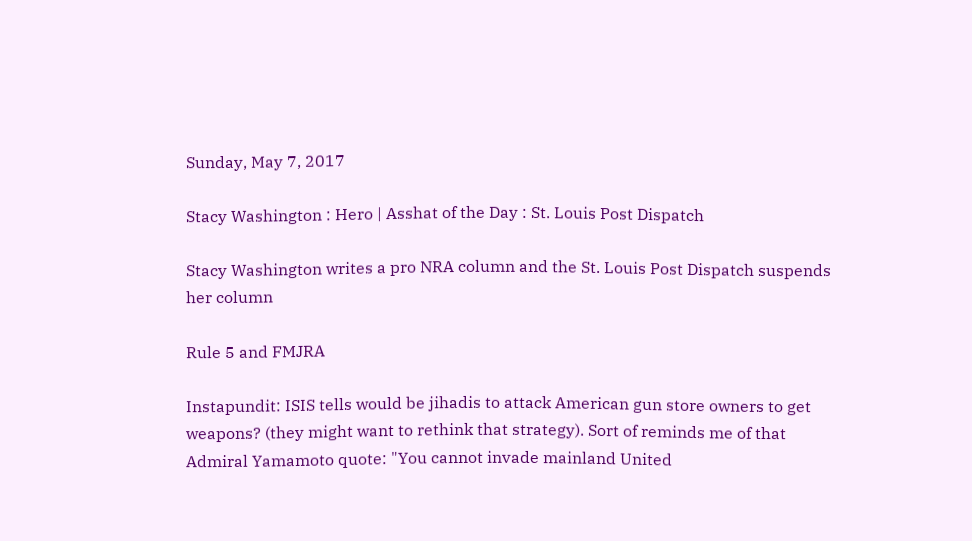Sunday, May 7, 2017

Stacy Washington : Hero | Asshat of the Day : St. Louis Post Dispatch

Stacy Washington writes a pro NRA column and the St. Louis Post Dispatch suspends her column

Rule 5 and FMJRA

Instapundit: ISIS tells would be jihadis to attack American gun store owners to get weapons? (they might want to rethink that strategy). Sort of reminds me of that Admiral Yamamoto quote: "You cannot invade mainland United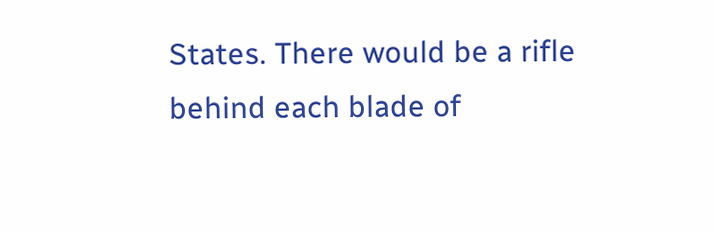States. There would be a rifle behind each blade of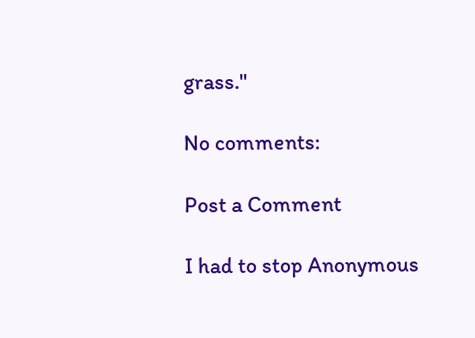grass."

No comments:

Post a Comment

I had to stop Anonymous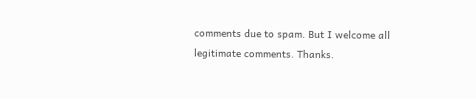comments due to spam. But I welcome all legitimate comments. Thanks.